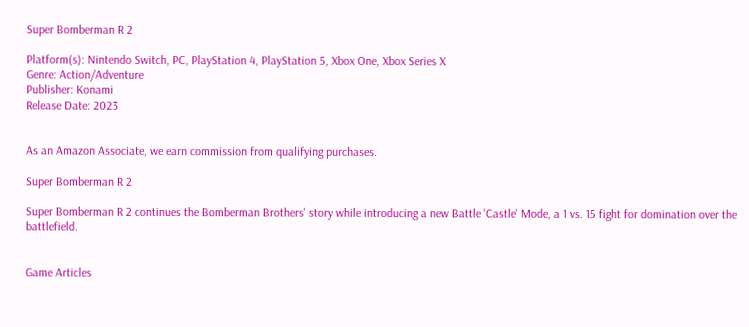Super Bomberman R 2

Platform(s): Nintendo Switch, PC, PlayStation 4, PlayStation 5, Xbox One, Xbox Series X
Genre: Action/Adventure
Publisher: Konami
Release Date: 2023


As an Amazon Associate, we earn commission from qualifying purchases.

Super Bomberman R 2

Super Bomberman R 2 continues the Bomberman Brothers' story while introducing a new Battle 'Castle' Mode, a 1 vs. 15 fight for domination over the battlefield.


Game Articles